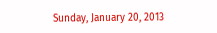Sunday, January 20, 2013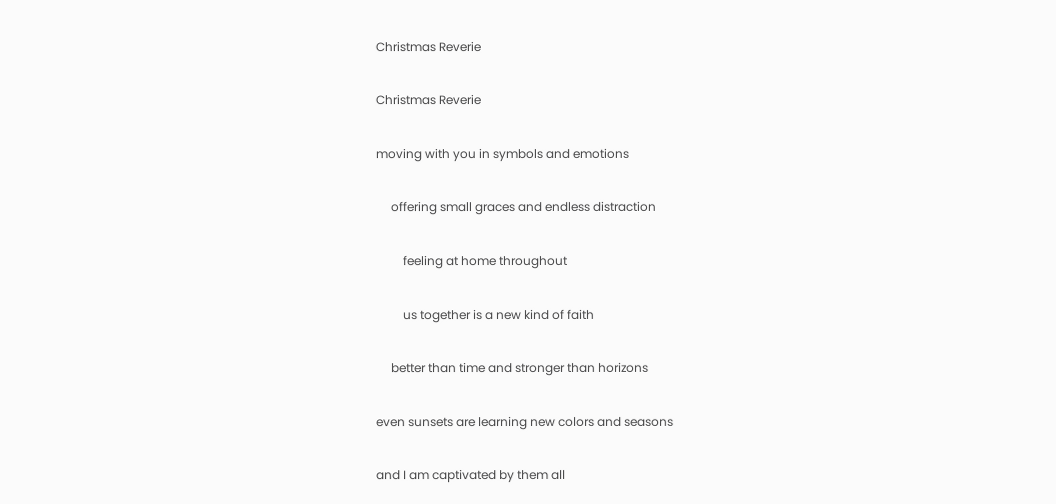Christmas Reverie

Christmas Reverie

moving with you in symbols and emotions

     offering small graces and endless distraction

         feeling at home throughout

         us together is a new kind of faith

     better than time and stronger than horizons

even sunsets are learning new colors and seasons

and I am captivated by them all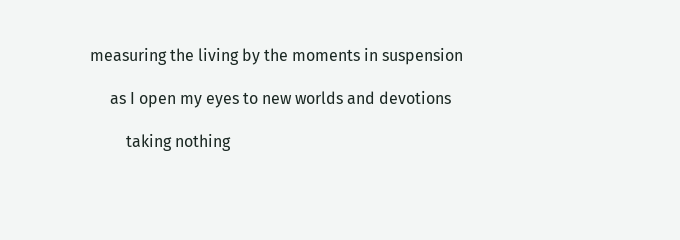measuring the living by the moments in suspension

     as I open my eyes to new worlds and devotions

         taking nothing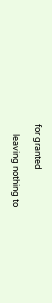for granted

     leaving nothing to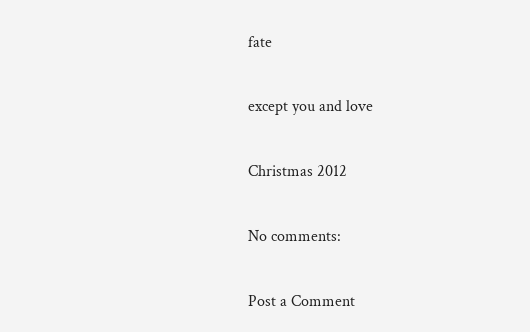fate

except you and love

Christmas 2012

No comments:

Post a Comment